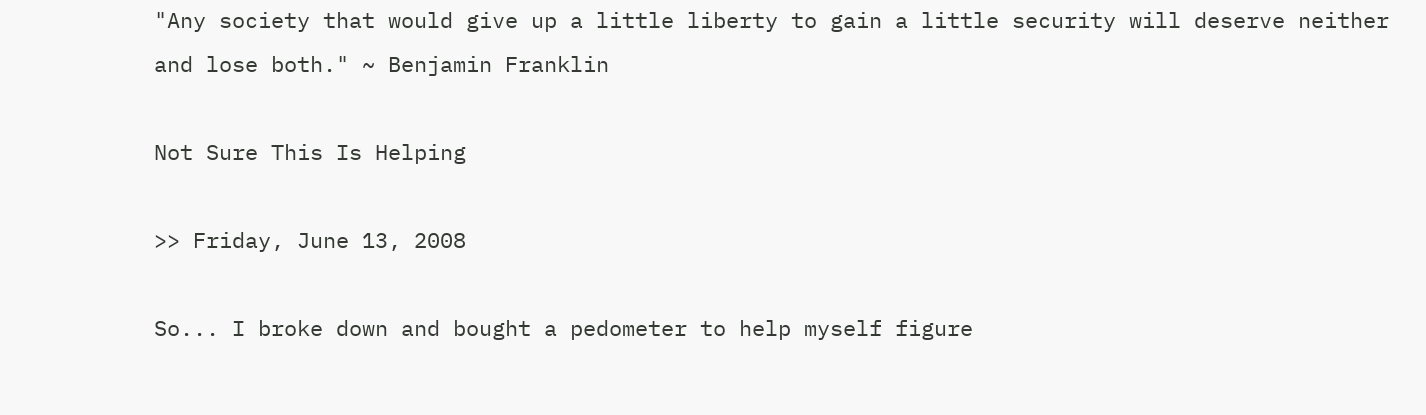"Any society that would give up a little liberty to gain a little security will deserve neither and lose both." ~ Benjamin Franklin

Not Sure This Is Helping

>> Friday, June 13, 2008

So... I broke down and bought a pedometer to help myself figure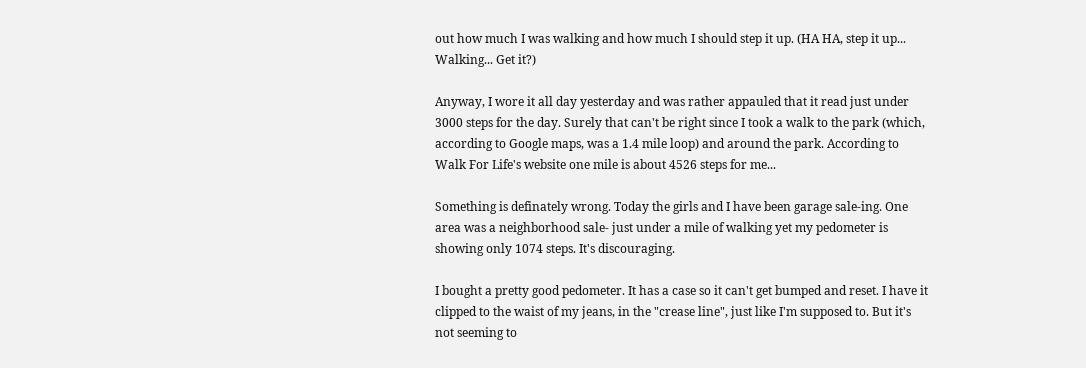out how much I was walking and how much I should step it up. (HA HA, step it up... Walking... Get it?)

Anyway, I wore it all day yesterday and was rather appauled that it read just under 3000 steps for the day. Surely that can't be right since I took a walk to the park (which, according to Google maps, was a 1.4 mile loop) and around the park. According to Walk For Life's website one mile is about 4526 steps for me...

Something is definately wrong. Today the girls and I have been garage sale-ing. One area was a neighborhood sale- just under a mile of walking yet my pedometer is showing only 1074 steps. It's discouraging.

I bought a pretty good pedometer. It has a case so it can't get bumped and reset. I have it clipped to the waist of my jeans, in the "crease line", just like I'm supposed to. But it's not seeming to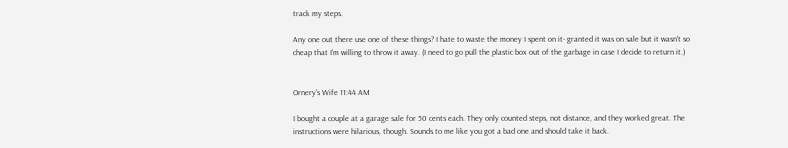track my steps.

Any one out there use one of these things? I hate to waste the money I spent on it- granted it was on sale but it wasn't so cheap that I'm willing to throw it away. (I need to go pull the plastic box out of the garbage in case I decide to return it.)


Ornery's Wife 11:44 AM

I bought a couple at a garage sale for 50 cents each. They only counted steps, not distance, and they worked great. The instructions were hilarious, though. Sounds to me like you got a bad one and should take it back.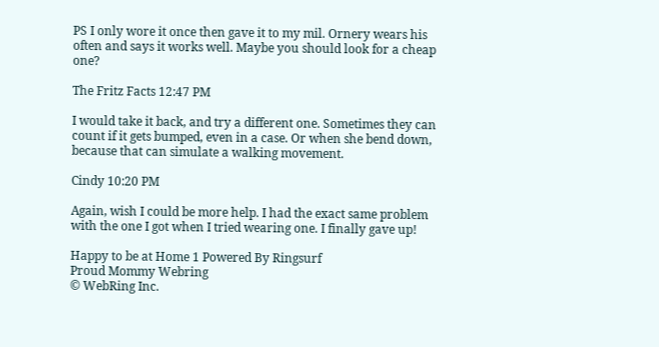PS I only wore it once then gave it to my mil. Ornery wears his often and says it works well. Maybe you should look for a cheap one?

The Fritz Facts 12:47 PM

I would take it back, and try a different one. Sometimes they can count if it gets bumped, even in a case. Or when she bend down, because that can simulate a walking movement.

Cindy 10:20 PM

Again, wish I could be more help. I had the exact same problem with the one I got when I tried wearing one. I finally gave up!

Happy to be at Home 1 Powered By Ringsurf
Proud Mommy Webring
© WebRing Inc.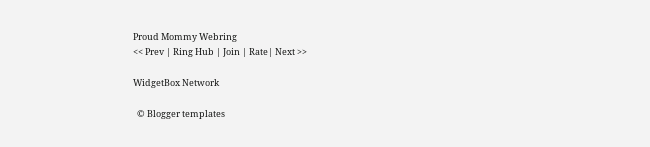Proud Mommy Webring
<< Prev | Ring Hub | Join | Rate| Next >>

WidgetBox Network

  © Blogger templates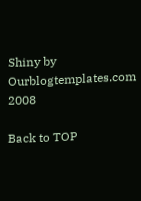Shiny by Ourblogtemplates.com 2008

Back to TOP